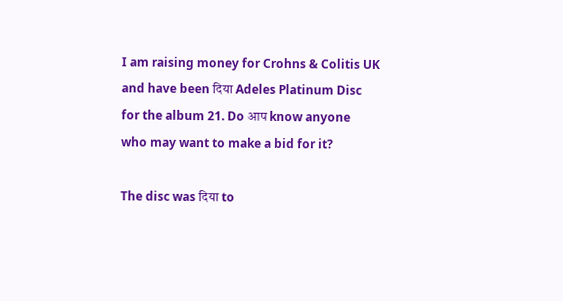I am raising money for Crohns & Colitis UK and have been दिया Adeles Platinum Disc for the album 21. Do आप know anyone who may want to make a bid for it?

The disc was दिया to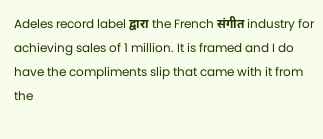Adeles record label द्वारा the French संगीत industry for achieving sales of 1 million. It is framed and I do have the compliments slip that came with it from the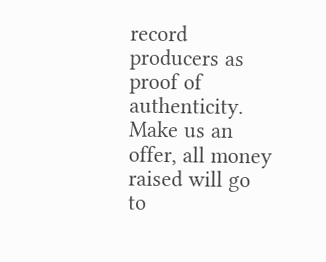record producers as proof of authenticity. Make us an offer, all money raised will go to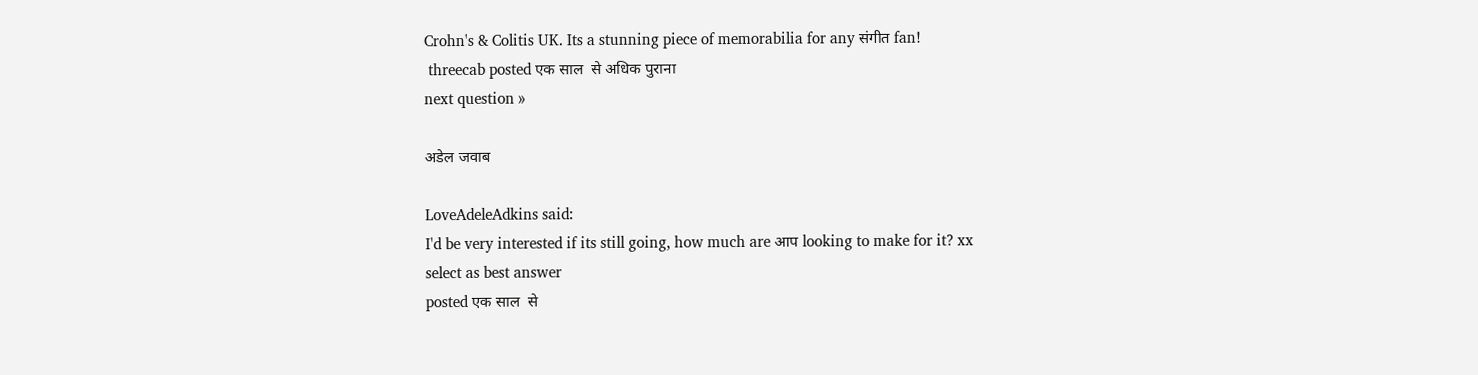Crohn's & Colitis UK. Its a stunning piece of memorabilia for any संगीत fan!
 threecab posted एक साल  से अधिक पुराना
next question »

अडेल जवाब

LoveAdeleAdkins said:
I'd be very interested if its still going, how much are आप looking to make for it? xx
select as best answer
posted एक साल  से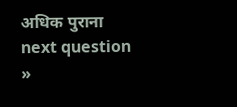अधिक पुराना
next question »